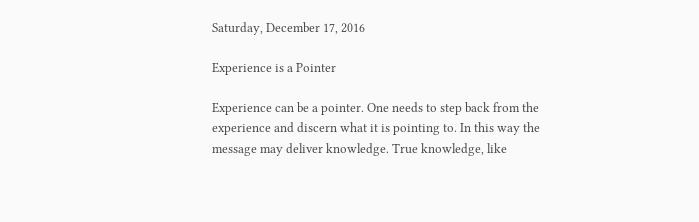Saturday, December 17, 2016

Experience is a Pointer

Experience can be a pointer. One needs to step back from the experience and discern what it is pointing to. In this way the message may deliver knowledge. True knowledge, like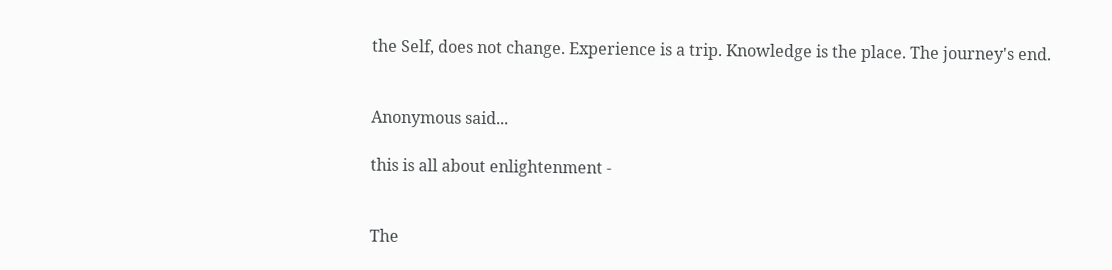the Self, does not change. Experience is a trip. Knowledge is the place. The journey's end.


Anonymous said...

this is all about enlightenment -


The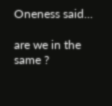Oneness said...

are we in the same ?